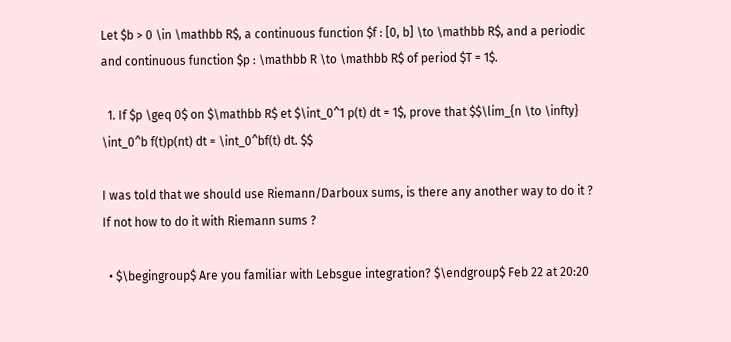Let $b > 0 \in \mathbb R$, a continuous function $f : [0, b] \to \mathbb R$, and a periodic and continuous function $p : \mathbb R \to \mathbb R$ of period $T = 1$.

  1. If $p \geq 0$ on $\mathbb R$ et $\int_0^1 p(t) dt = 1$, prove that $$\lim_{n \to \infty} \int_0^b f(t)p(nt) dt = \int_0^bf(t) dt. $$

I was told that we should use Riemann/Darboux sums, is there any another way to do it ? If not how to do it with Riemann sums ?

  • $\begingroup$ Are you familiar with Lebsgue integration? $\endgroup$ Feb 22 at 20:20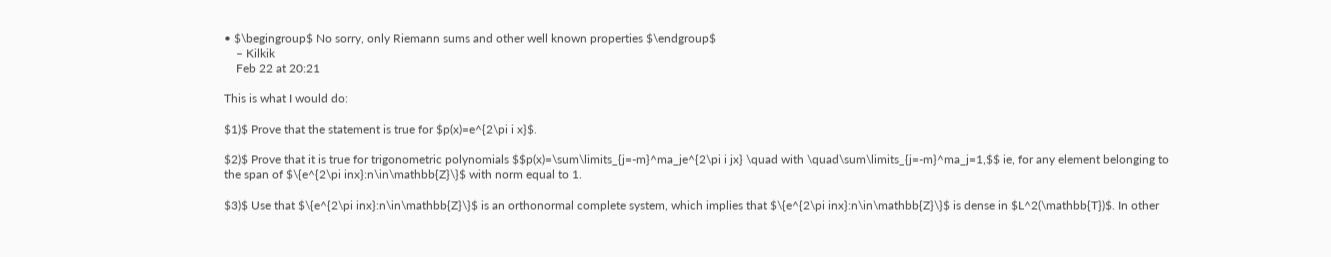• $\begingroup$ No sorry, only Riemann sums and other well known properties $\endgroup$
    – Kilkik
    Feb 22 at 20:21

This is what I would do:

$1)$ Prove that the statement is true for $p(x)=e^{2\pi i x}$.

$2)$ Prove that it is true for trigonometric polynomials $$p(x)=\sum\limits_{j=-m}^ma_je^{2\pi i jx} \quad with \quad\sum\limits_{j=-m}^ma_j=1,$$ ie, for any element belonging to the span of $\{e^{2\pi inx}:n\in\mathbb{Z}\}$ with norm equal to 1.

$3)$ Use that $\{e^{2\pi inx}:n\in\mathbb{Z}\}$ is an orthonormal complete system, which implies that $\{e^{2\pi inx}:n\in\mathbb{Z}\}$ is dense in $L^2(\mathbb{T})$. In other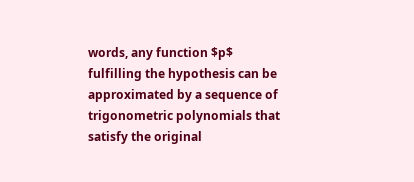words, any function $p$ fulfilling the hypothesis can be approximated by a sequence of trigonometric polynomials that satisfy the original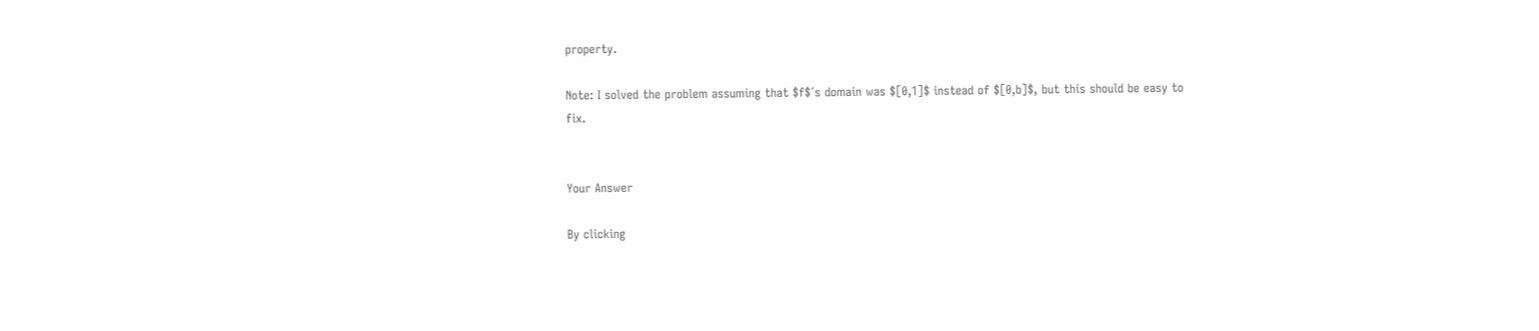property.

Note: I solved the problem assuming that $f$´s domain was $[0,1]$ instead of $[0,b]$, but this should be easy to fix.


Your Answer

By clicking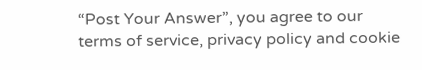“Post Your Answer”, you agree to our terms of service, privacy policy and cookie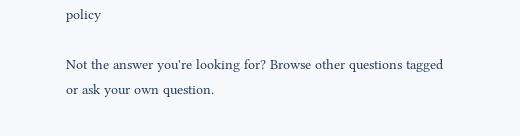policy

Not the answer you're looking for? Browse other questions tagged or ask your own question.